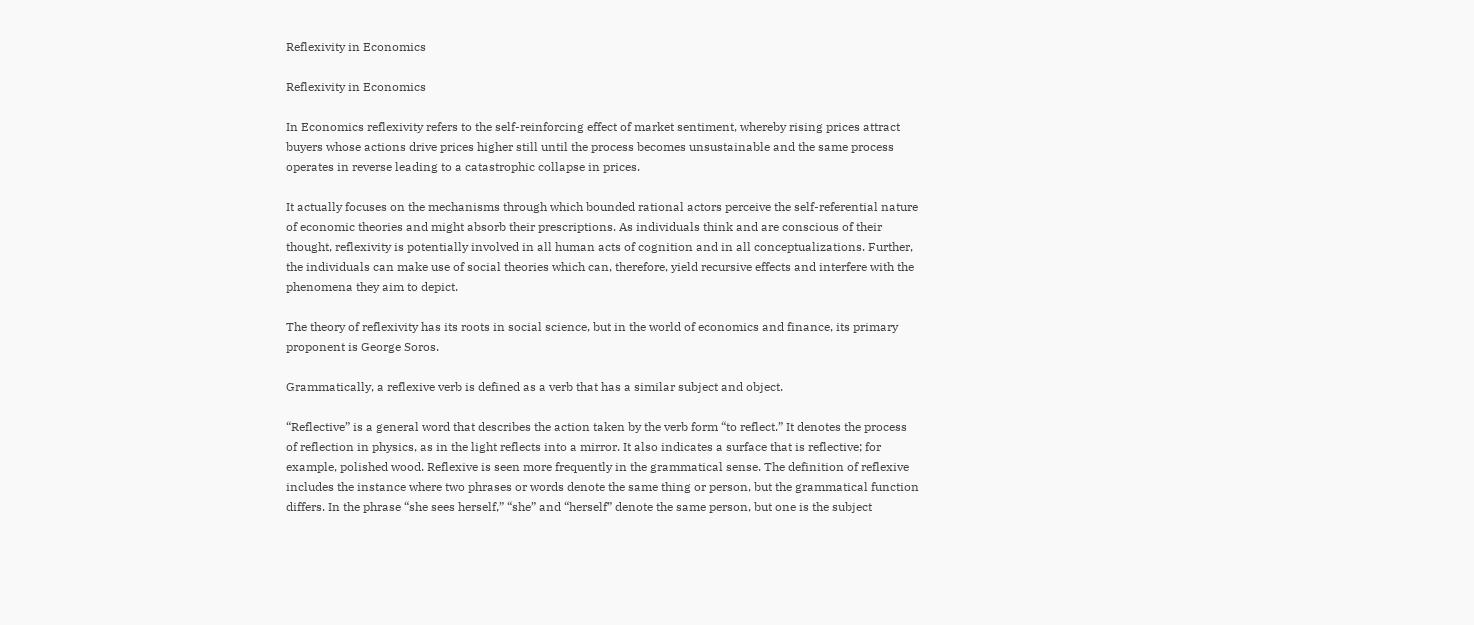Reflexivity in Economics

Reflexivity in Economics

In Economics reflexivity refers to the self-reinforcing effect of market sentiment, whereby rising prices attract buyers whose actions drive prices higher still until the process becomes unsustainable and the same process operates in reverse leading to a catastrophic collapse in prices.

It actually focuses on the mechanisms through which bounded rational actors perceive the self-referential nature of economic theories and might absorb their prescriptions. As individuals think and are conscious of their thought, reflexivity is potentially involved in all human acts of cognition and in all conceptualizations. Further, the individuals can make use of social theories which can, therefore, yield recursive effects and interfere with the phenomena they aim to depict.

The theory of reflexivity has its roots in social science, but in the world of economics and finance, its primary proponent is George Soros.

Grammatically, a reflexive verb is defined as a verb that has a similar subject and object.

“Reflective” is a general word that describes the action taken by the verb form “to reflect.” It denotes the process of reflection in physics, as in the light reflects into a mirror. It also indicates a surface that is reflective; for example, polished wood. Reflexive is seen more frequently in the grammatical sense. The definition of reflexive includes the instance where two phrases or words denote the same thing or person, but the grammatical function differs. In the phrase “she sees herself,” “she” and “herself” denote the same person, but one is the subject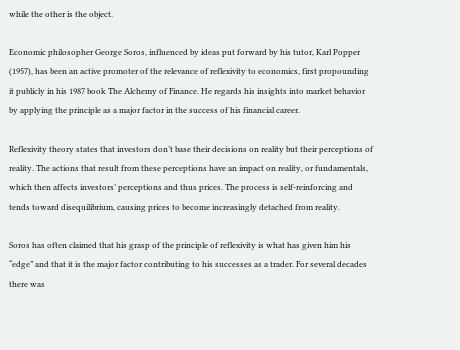while the other is the object.

Economic philosopher George Soros, influenced by ideas put forward by his tutor, Karl Popper (1957), has been an active promoter of the relevance of reflexivity to economics, first propounding it publicly in his 1987 book The Alchemy of Finance. He regards his insights into market behavior by applying the principle as a major factor in the success of his financial career.

Reflexivity theory states that investors don’t base their decisions on reality but their perceptions of reality. The actions that result from these perceptions have an impact on reality, or fundamentals, which then affects investors’ perceptions and thus prices. The process is self-reinforcing and tends toward disequilibrium, causing prices to become increasingly detached from reality.

Soros has often claimed that his grasp of the principle of reflexivity is what has given him his “edge” and that it is the major factor contributing to his successes as a trader. For several decades there was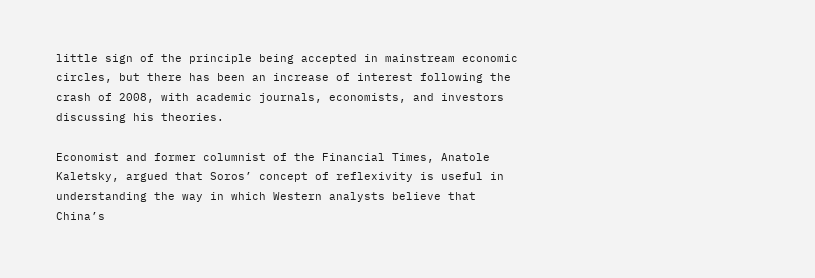little sign of the principle being accepted in mainstream economic circles, but there has been an increase of interest following the crash of 2008, with academic journals, economists, and investors discussing his theories.

Economist and former columnist of the Financial Times, Anatole Kaletsky, argued that Soros’ concept of reflexivity is useful in understanding the way in which Western analysts believe that China’s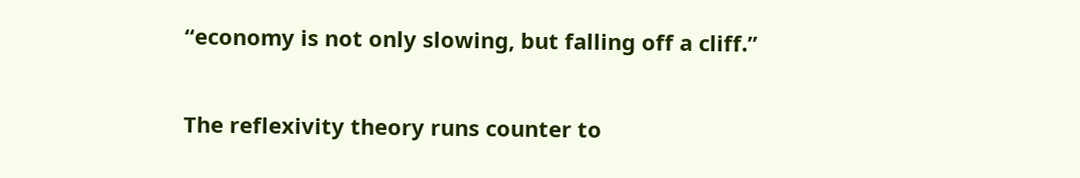“economy is not only slowing, but falling off a cliff.”

The reflexivity theory runs counter to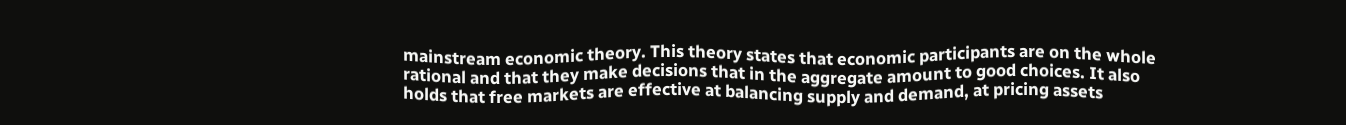mainstream economic theory. This theory states that economic participants are on the whole rational and that they make decisions that in the aggregate amount to good choices. It also holds that free markets are effective at balancing supply and demand, at pricing assets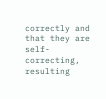correctly and that they are self-correcting, resulting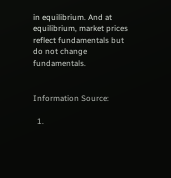in equilibrium. And at equilibrium, market prices reflect fundamentals but do not change fundamentals.


Information Source:

  1.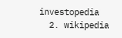investopedia
  2. wikipedia